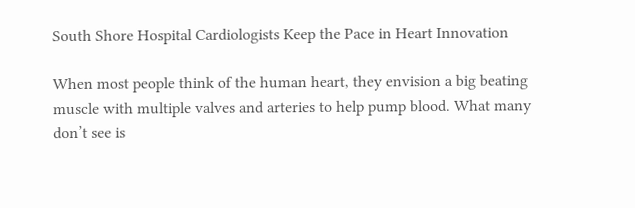South Shore Hospital Cardiologists Keep the Pace in Heart Innovation

When most people think of the human heart, they envision a big beating muscle with multiple valves and arteries to help pump blood. What many don’t see is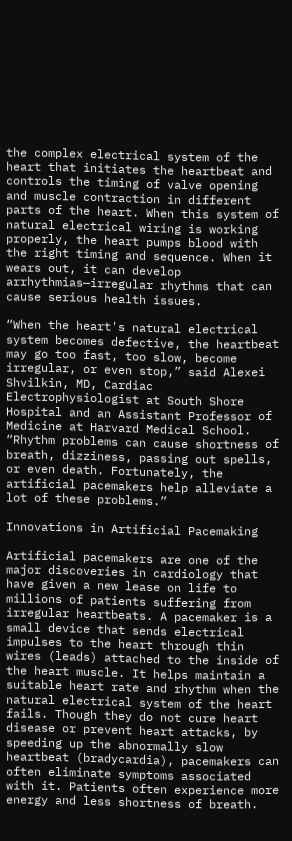the complex electrical system of the heart that initiates the heartbeat and controls the timing of valve opening and muscle contraction in different parts of the heart. When this system of natural electrical wiring is working properly, the heart pumps blood with the right timing and sequence. When it wears out, it can develop arrhythmias—irregular rhythms that can cause serious health issues.

“When the heart's natural electrical system becomes defective, the heartbeat may go too fast, too slow, become irregular, or even stop,” said Alexei Shvilkin, MD, Cardiac Electrophysiologist at South Shore Hospital and an Assistant Professor of Medicine at Harvard Medical School. “Rhythm problems can cause shortness of breath, dizziness, passing out spells, or even death. Fortunately, the artificial pacemakers help alleviate a lot of these problems.”

Innovations in Artificial Pacemaking

Artificial pacemakers are one of the major discoveries in cardiology that have given a new lease on life to millions of patients suffering from irregular heartbeats. A pacemaker is a small device that sends electrical impulses to the heart through thin wires (leads) attached to the inside of the heart muscle. It helps maintain a suitable heart rate and rhythm when the natural electrical system of the heart fails. Though they do not cure heart disease or prevent heart attacks, by speeding up the abnormally slow heartbeat (bradycardia), pacemakers can often eliminate symptoms associated with it. Patients often experience more energy and less shortness of breath.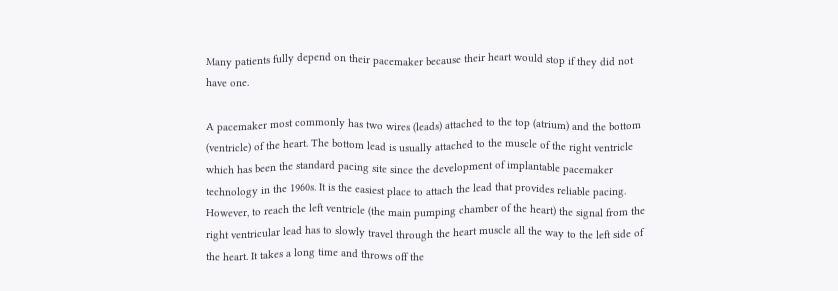Many patients fully depend on their pacemaker because their heart would stop if they did not have one.

A pacemaker most commonly has two wires (leads) attached to the top (atrium) and the bottom (ventricle) of the heart. The bottom lead is usually attached to the muscle of the right ventricle which has been the standard pacing site since the development of implantable pacemaker technology in the 1960s. It is the easiest place to attach the lead that provides reliable pacing. However, to reach the left ventricle (the main pumping chamber of the heart) the signal from the right ventricular lead has to slowly travel through the heart muscle all the way to the left side of the heart. It takes a long time and throws off the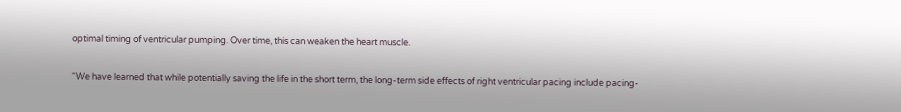optimal timing of ventricular pumping. Over time, this can weaken the heart muscle.

“We have learned that while potentially saving the life in the short term, the long-term side effects of right ventricular pacing include pacing-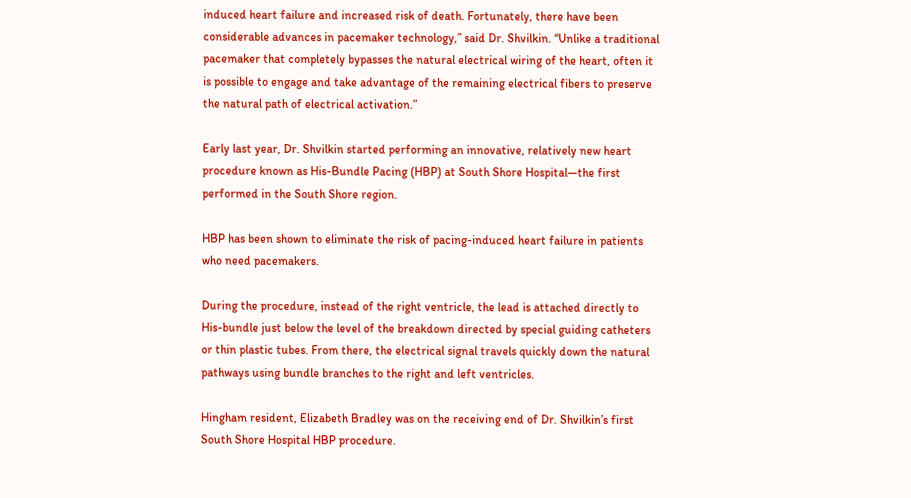induced heart failure and increased risk of death. Fortunately, there have been considerable advances in pacemaker technology,” said Dr. Shvilkin. “Unlike a traditional pacemaker that completely bypasses the natural electrical wiring of the heart, often it is possible to engage and take advantage of the remaining electrical fibers to preserve the natural path of electrical activation.”

Early last year, Dr. Shvilkin started performing an innovative, relatively new heart procedure known as His-Bundle Pacing (HBP) at South Shore Hospital—the first performed in the South Shore region.

HBP has been shown to eliminate the risk of pacing-induced heart failure in patients who need pacemakers.

During the procedure, instead of the right ventricle, the lead is attached directly to His-bundle just below the level of the breakdown directed by special guiding catheters or thin plastic tubes. From there, the electrical signal travels quickly down the natural pathways using bundle branches to the right and left ventricles.

Hingham resident, Elizabeth Bradley was on the receiving end of Dr. Shvilkin’s first South Shore Hospital HBP procedure.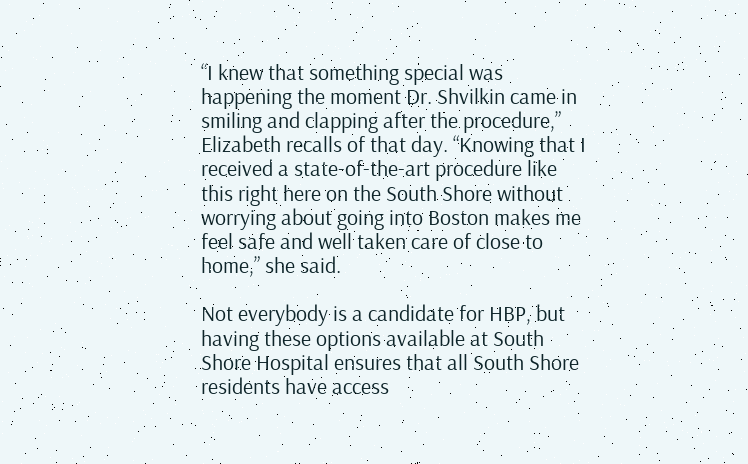“I knew that something special was happening the moment Dr. Shvilkin came in smiling and clapping after the procedure,” Elizabeth recalls of that day. “Knowing that I received a state-of-the-art procedure like this right here on the South Shore without worrying about going into Boston makes me feel safe and well taken care of close to home,” she said.

Not everybody is a candidate for HBP, but having these options available at South Shore Hospital ensures that all South Shore residents have access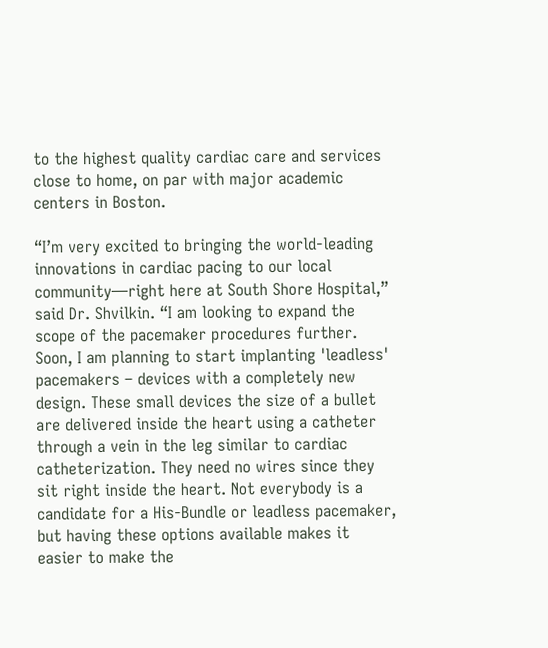to the highest quality cardiac care and services close to home, on par with major academic centers in Boston.

“I’m very excited to bringing the world-leading innovations in cardiac pacing to our local community—right here at South Shore Hospital,” said Dr. Shvilkin. “I am looking to expand the scope of the pacemaker procedures further. Soon, I am planning to start implanting 'leadless' pacemakers – devices with a completely new design. These small devices the size of a bullet are delivered inside the heart using a catheter through a vein in the leg similar to cardiac catheterization. They need no wires since they sit right inside the heart. Not everybody is a candidate for a His-Bundle or leadless pacemaker, but having these options available makes it easier to make the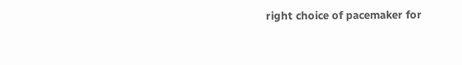right choice of pacemaker for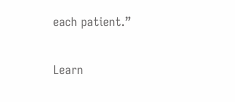each patient.”


Learn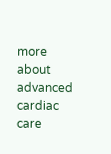more about advanced cardiac care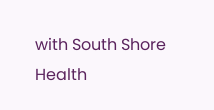with South Shore Health